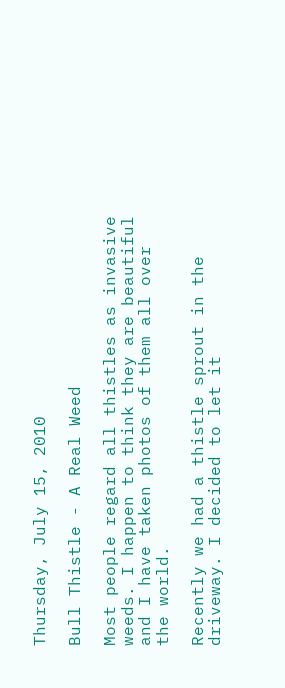Thursday, July 15, 2010

Bull Thistle - A Real Weed

Most people regard all thistles as invasive weeds. I happen to think they are beautiful and I have taken photos of them all over the world.

Recently we had a thistle sprout in the driveway. I decided to let it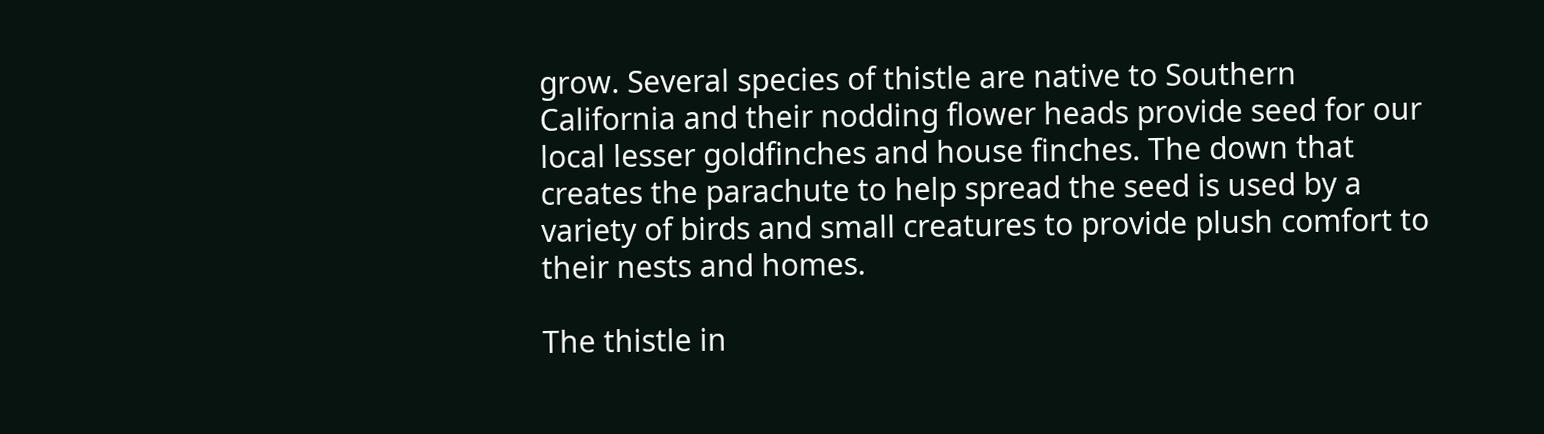grow. Several species of thistle are native to Southern California and their nodding flower heads provide seed for our local lesser goldfinches and house finches. The down that creates the parachute to help spread the seed is used by a variety of birds and small creatures to provide plush comfort to their nests and homes.

The thistle in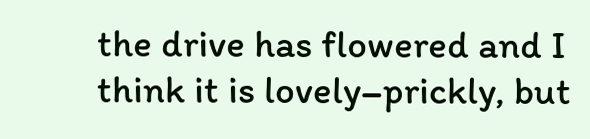the drive has flowered and I think it is lovely–prickly, but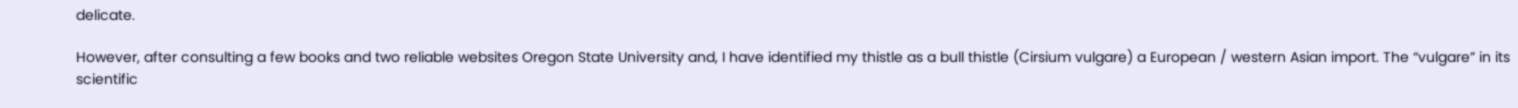delicate.

However, after consulting a few books and two reliable websites Oregon State University and, I have identified my thistle as a bull thistle (Cirsium vulgare) a European / western Asian import. The “vulgare” in its scientific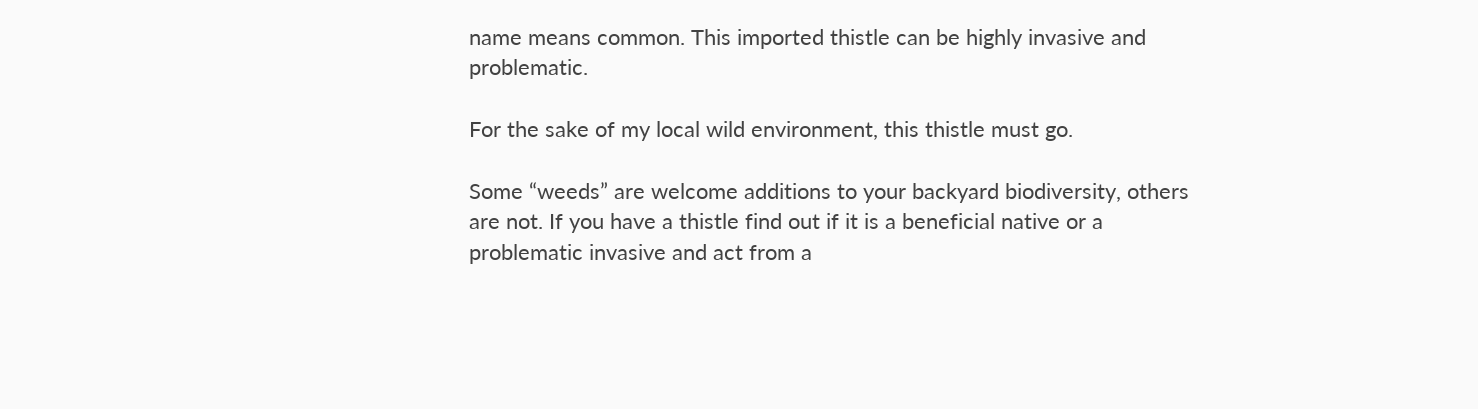name means common. This imported thistle can be highly invasive and problematic.

For the sake of my local wild environment, this thistle must go.

Some “weeds” are welcome additions to your backyard biodiversity, others are not. If you have a thistle find out if it is a beneficial native or a problematic invasive and act from a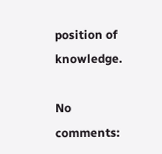position of knowledge.

No comments: